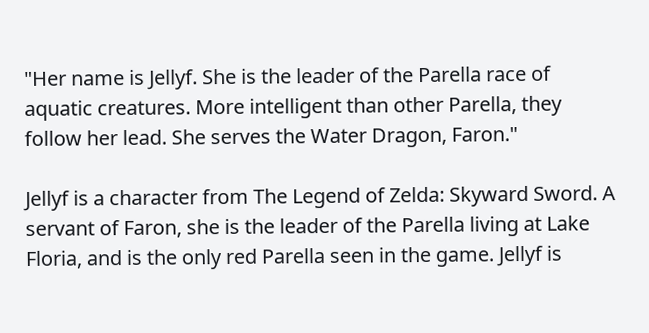"Her name is Jellyf. She is the leader of the Parella race of aquatic creatures. More intelligent than other Parella, they follow her lead. She serves the Water Dragon, Faron."

Jellyf is a character from The Legend of Zelda: Skyward Sword. A servant of Faron, she is the leader of the Parella living at Lake Floria, and is the only red Parella seen in the game. Jellyf is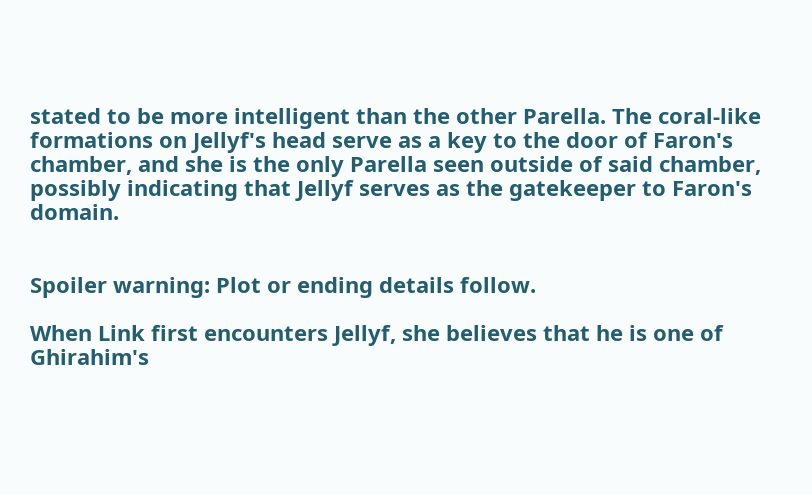stated to be more intelligent than the other Parella. The coral-like formations on Jellyf's head serve as a key to the door of Faron's chamber, and she is the only Parella seen outside of said chamber, possibly indicating that Jellyf serves as the gatekeeper to Faron's domain.


Spoiler warning: Plot or ending details follow.

When Link first encounters Jellyf, she believes that he is one of Ghirahim's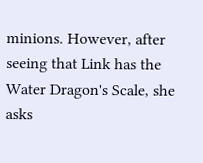minions. However, after seeing that Link has the Water Dragon's Scale, she asks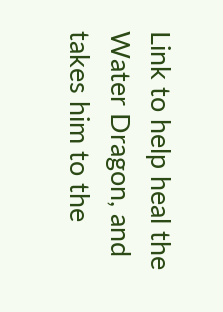Link to help heal the Water Dragon, and takes him to the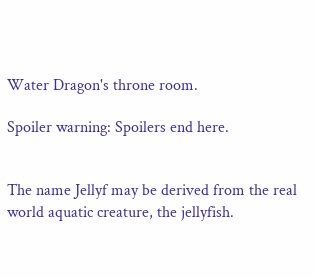Water Dragon's throne room.

Spoiler warning: Spoilers end here.


The name Jellyf may be derived from the real world aquatic creature, the jellyfish.